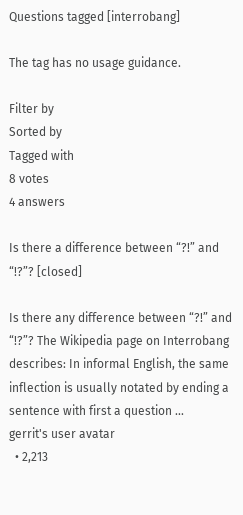Questions tagged [interrobang]

The tag has no usage guidance.

Filter by
Sorted by
Tagged with
8 votes
4 answers

Is there a difference between “?!” and “!?”? [closed]

Is there any difference between “?!” and “!?”? The Wikipedia page on Interrobang describes: In informal English, the same inflection is usually notated by ending a sentence with first a question ...
gerrit's user avatar
  • 2,213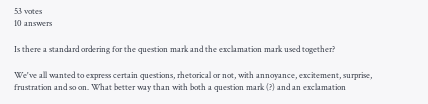53 votes
10 answers

Is there a standard ordering for the question mark and the exclamation mark used together?

We've all wanted to express certain questions, rhetorical or not, with annoyance, excitement, surprise, frustration and so on. What better way than with both a question mark (?) and an exclamation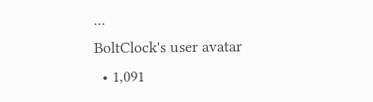...
BoltClock's user avatar
  • 1,091